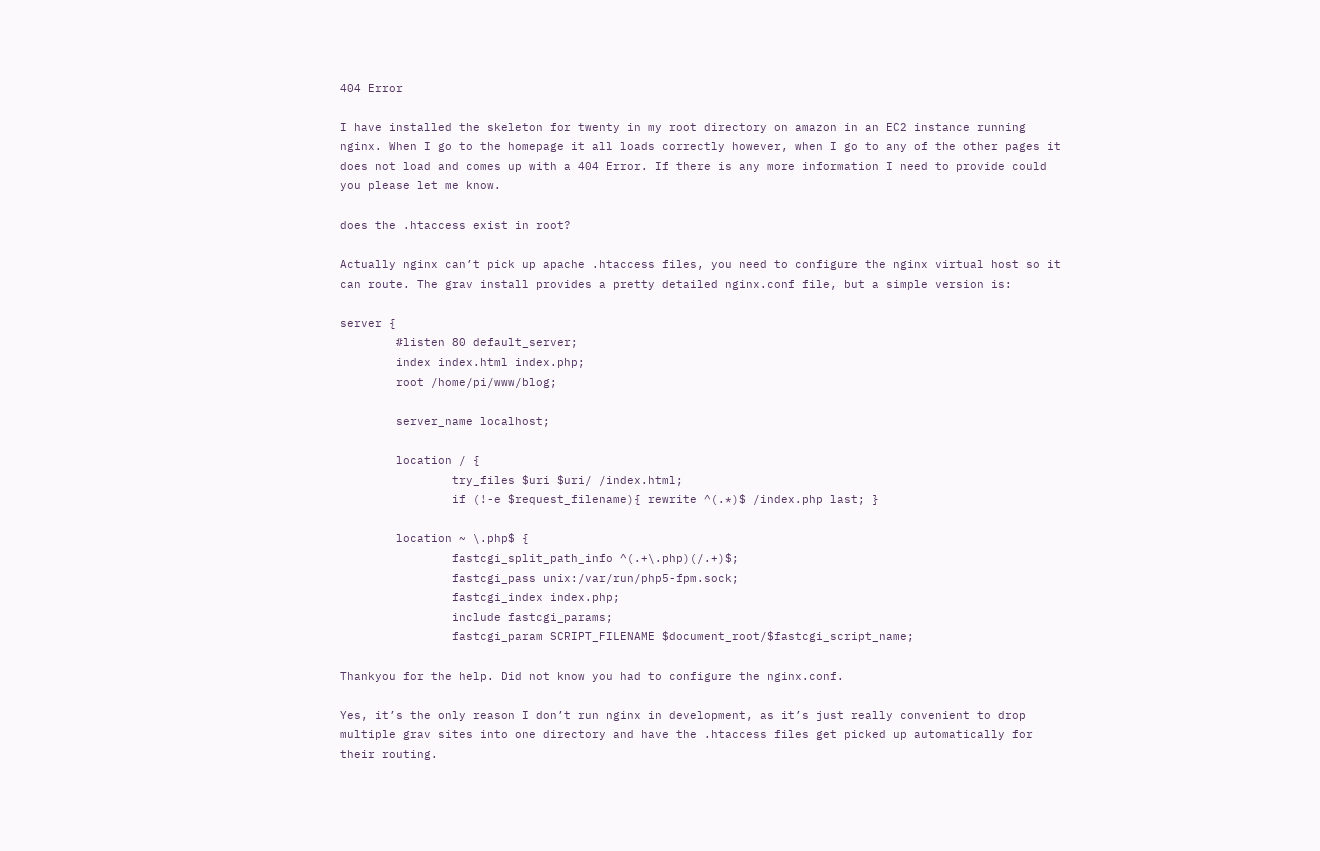404 Error

I have installed the skeleton for twenty in my root directory on amazon in an EC2 instance running nginx. When I go to the homepage it all loads correctly however, when I go to any of the other pages it does not load and comes up with a 404 Error. If there is any more information I need to provide could you please let me know.

does the .htaccess exist in root?

Actually nginx can’t pick up apache .htaccess files, you need to configure the nginx virtual host so it can route. The grav install provides a pretty detailed nginx.conf file, but a simple version is:

server {
        #listen 80 default_server;
        index index.html index.php;
        root /home/pi/www/blog;

        server_name localhost;

        location / {
                try_files $uri $uri/ /index.html;
                if (!-e $request_filename){ rewrite ^(.*)$ /index.php last; }

        location ~ \.php$ {
                fastcgi_split_path_info ^(.+\.php)(/.+)$;
                fastcgi_pass unix:/var/run/php5-fpm.sock;
                fastcgi_index index.php;
                include fastcgi_params;
                fastcgi_param SCRIPT_FILENAME $document_root/$fastcgi_script_name;

Thankyou for the help. Did not know you had to configure the nginx.conf.

Yes, it’s the only reason I don’t run nginx in development, as it’s just really convenient to drop multiple grav sites into one directory and have the .htaccess files get picked up automatically for their routing.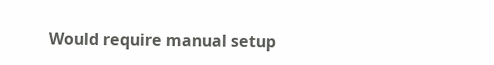Would require manual setup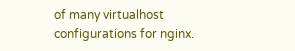of many virtualhost configurations for nginx.